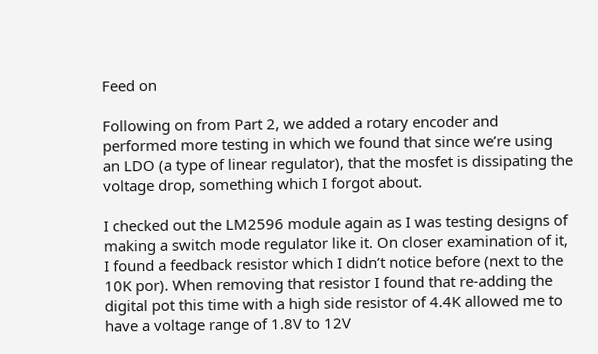Feed on

Following on from Part 2, we added a rotary encoder and performed more testing in which we found that since we’re using an LDO (a type of linear regulator), that the mosfet is dissipating the voltage drop, something which I forgot about.

I checked out the LM2596 module again as I was testing designs of making a switch mode regulator like it. On closer examination of it, I found a feedback resistor which I didn’t notice before (next to the 10K por). When removing that resistor I found that re-adding the digital pot this time with a high side resistor of 4.4K allowed me to have a voltage range of 1.8V to 12V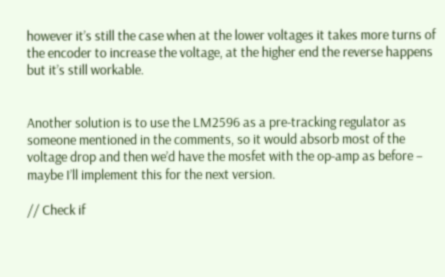however it’s still the case when at the lower voltages it takes more turns of the encoder to increase the voltage, at the higher end the reverse happens but it’s still workable.


Another solution is to use the LM2596 as a pre-tracking regulator as someone mentioned in the comments, so it would absorb most of the voltage drop and then we’d have the mosfet with the op-amp as before – maybe I’ll implement this for the next version.

// Check if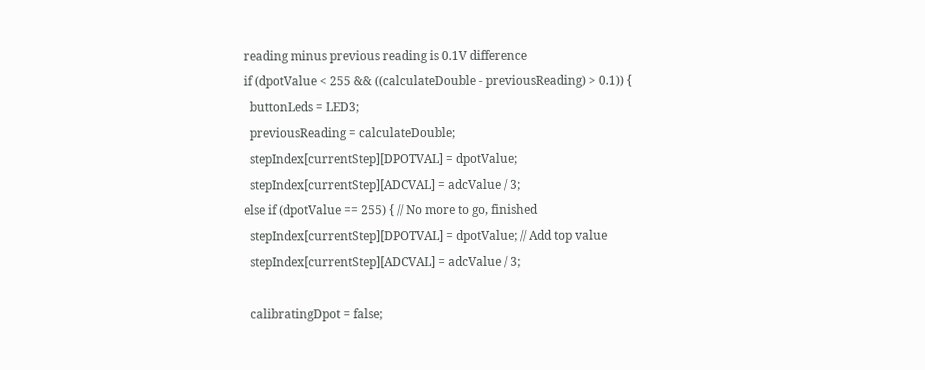reading minus previous reading is 0.1V difference
if (dpotValue < 255 && ((calculateDouble - previousReading) > 0.1)) {
  buttonLeds = LED3;
  previousReading = calculateDouble;
  stepIndex[currentStep][DPOTVAL] = dpotValue;
  stepIndex[currentStep][ADCVAL] = adcValue / 3;
else if (dpotValue == 255) { // No more to go, finished
  stepIndex[currentStep][DPOTVAL] = dpotValue; // Add top value
  stepIndex[currentStep][ADCVAL] = adcValue / 3;

  calibratingDpot = false;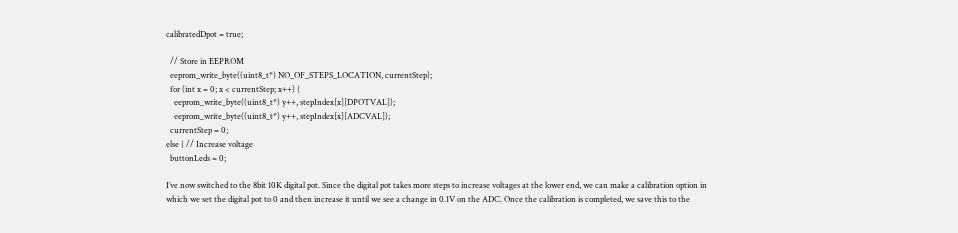calibratedDpot = true;

  // Store in EEPROM
  eeprom_write_byte((uint8_t*) NO_OF_STEPS_LOCATION, currentStep);
  for (int x = 0; x < currentStep; x++) {
    eeprom_write_byte((uint8_t*) y++, stepIndex[x][DPOTVAL]);
    eeprom_write_byte((uint8_t*) y++, stepIndex[x][ADCVAL]);
  currentStep = 0;
else { // Increase voltage
  buttonLeds = 0;

I’ve now switched to the 8bit 10K digital pot. Since the digital pot takes more steps to increase voltages at the lower end, we can make a calibration option in which we set the digital pot to 0 and then increase it until we see a change in 0.1V on the ADC. Once the calibration is completed, we save this to the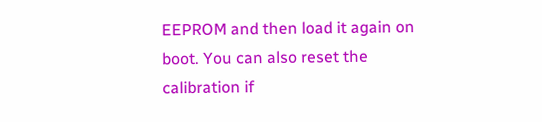EEPROM and then load it again on boot. You can also reset the calibration if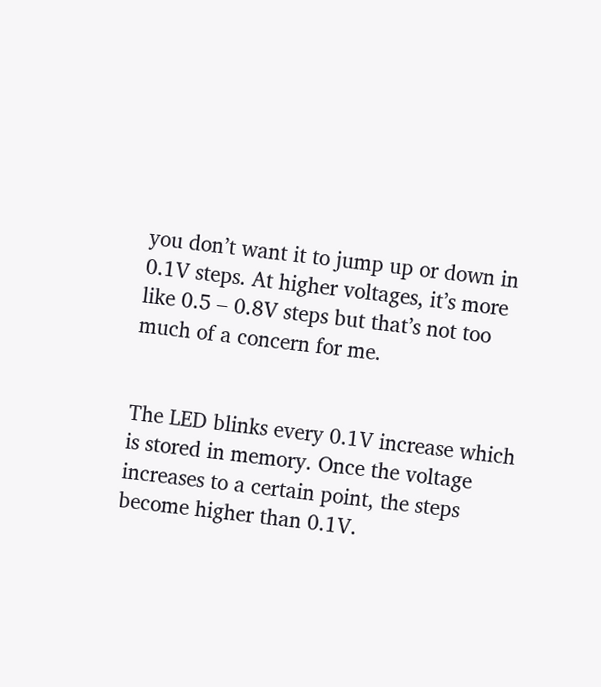you don’t want it to jump up or down in 0.1V steps. At higher voltages, it’s more like 0.5 – 0.8V steps but that’s not too much of a concern for me.


The LED blinks every 0.1V increase which is stored in memory. Once the voltage increases to a certain point, the steps become higher than 0.1V.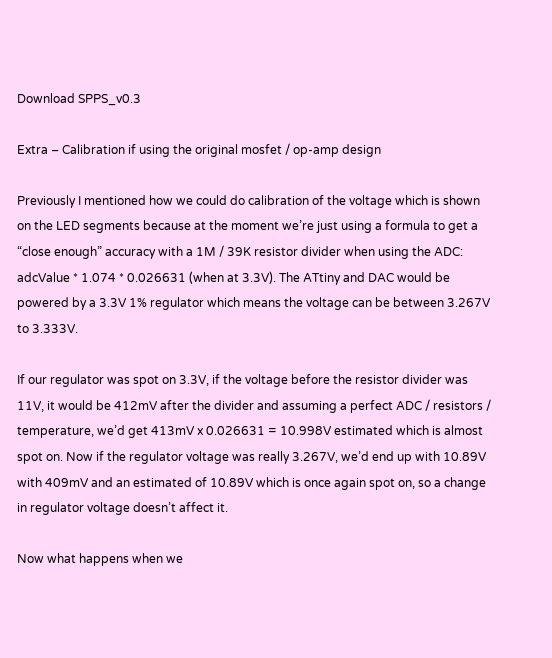Download SPPS_v0.3

Extra – Calibration if using the original mosfet / op-amp design

Previously I mentioned how we could do calibration of the voltage which is shown on the LED segments because at the moment we’re just using a formula to get a “close enough” accuracy with a 1M / 39K resistor divider when using the ADC: adcValue * 1.074 * 0.026631 (when at 3.3V). The ATtiny and DAC would be powered by a 3.3V 1% regulator which means the voltage can be between 3.267V to 3.333V.

If our regulator was spot on 3.3V, if the voltage before the resistor divider was 11V, it would be 412mV after the divider and assuming a perfect ADC / resistors / temperature, we’d get 413mV x 0.026631 = 10.998V estimated which is almost spot on. Now if the regulator voltage was really 3.267V, we’d end up with 10.89V with 409mV and an estimated of 10.89V which is once again spot on, so a change in regulator voltage doesn’t affect it.

Now what happens when we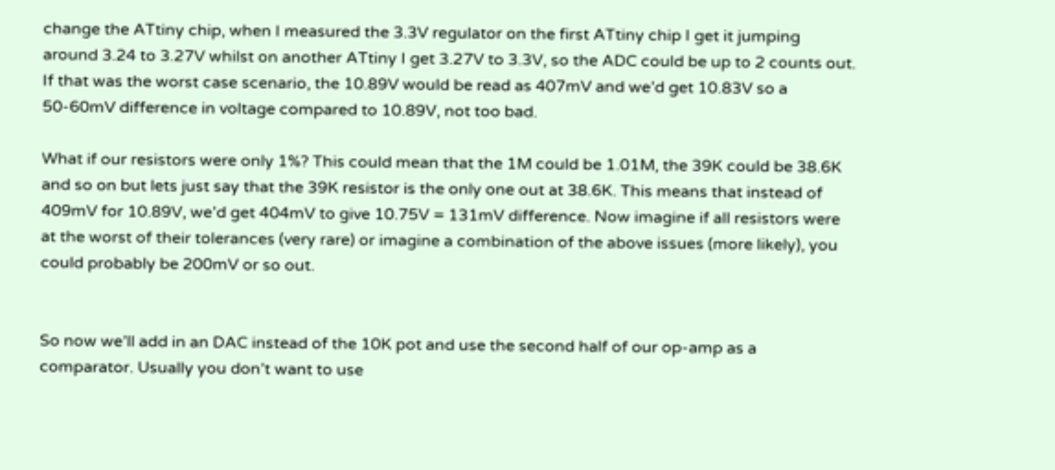change the ATtiny chip, when I measured the 3.3V regulator on the first ATtiny chip I get it jumping around 3.24 to 3.27V whilst on another ATtiny I get 3.27V to 3.3V, so the ADC could be up to 2 counts out. If that was the worst case scenario, the 10.89V would be read as 407mV and we’d get 10.83V so a 50-60mV difference in voltage compared to 10.89V, not too bad.

What if our resistors were only 1%? This could mean that the 1M could be 1.01M, the 39K could be 38.6K and so on but lets just say that the 39K resistor is the only one out at 38.6K. This means that instead of 409mV for 10.89V, we’d get 404mV to give 10.75V = 131mV difference. Now imagine if all resistors were at the worst of their tolerances (very rare) or imagine a combination of the above issues (more likely), you could probably be 200mV or so out.


So now we’ll add in an DAC instead of the 10K pot and use the second half of our op-amp as a comparator. Usually you don’t want to use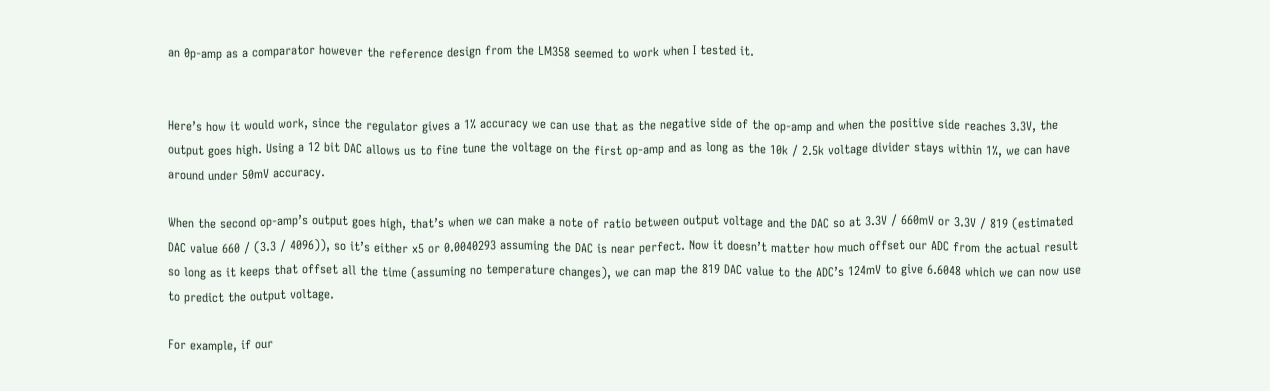an 0p-amp as a comparator however the reference design from the LM358 seemed to work when I tested it.


Here’s how it would work, since the regulator gives a 1% accuracy we can use that as the negative side of the op-amp and when the positive side reaches 3.3V, the output goes high. Using a 12 bit DAC allows us to fine tune the voltage on the first op-amp and as long as the 10k / 2.5k voltage divider stays within 1%, we can have around under 50mV accuracy.

When the second op-amp’s output goes high, that’s when we can make a note of ratio between output voltage and the DAC so at 3.3V / 660mV or 3.3V / 819 (estimated DAC value 660 / (3.3 / 4096)), so it’s either x5 or 0.0040293 assuming the DAC is near perfect. Now it doesn’t matter how much offset our ADC from the actual result so long as it keeps that offset all the time (assuming no temperature changes), we can map the 819 DAC value to the ADC’s 124mV to give 6.6048 which we can now use to predict the output voltage.

For example, if our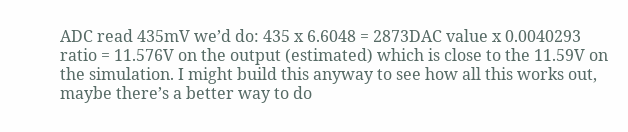ADC read 435mV we’d do: 435 x 6.6048 = 2873DAC value x 0.0040293 ratio = 11.576V on the output (estimated) which is close to the 11.59V on the simulation. I might build this anyway to see how all this works out, maybe there’s a better way to do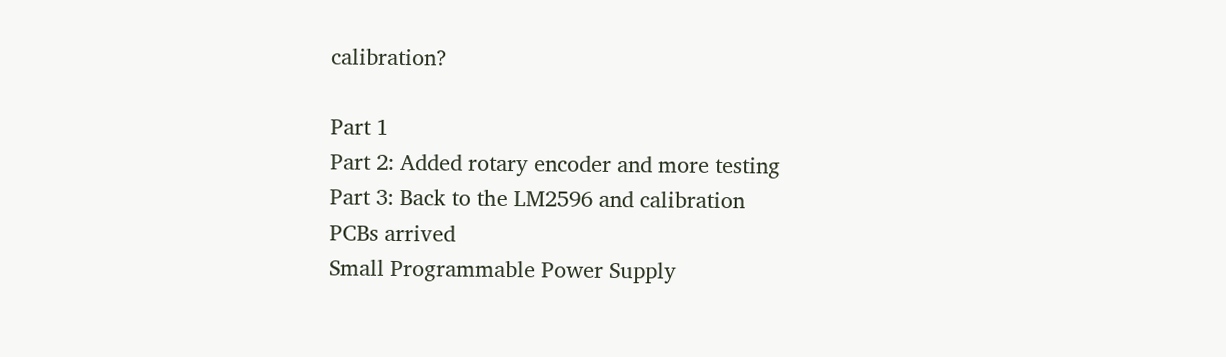calibration?

Part 1
Part 2: Added rotary encoder and more testing
Part 3: Back to the LM2596 and calibration
PCBs arrived
Small Programmable Power Supply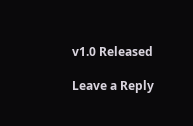v1.0 Released

Leave a Reply